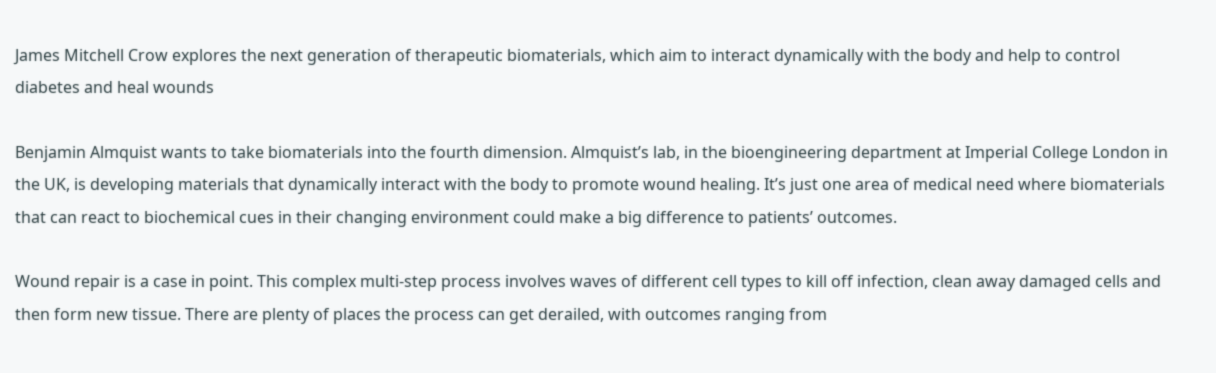James Mitchell Crow explores the next generation of therapeutic biomaterials, which aim to interact dynamically with the body and help to control diabetes and heal wounds

Benjamin Almquist wants to take biomaterials into the fourth dimension. Almquist’s lab, in the bioengineering department at Imperial College London in the UK, is developing materials that dynamically interact with the body to promote wound healing. It’s just one area of medical need where biomaterials that can react to biochemical cues in their changing environment could make a big difference to patients’ outcomes.

Wound repair is a case in point. This complex multi-step process involves waves of different cell types to kill off infection, clean away damaged cells and then form new tissue. There are plenty of places the process can get derailed, with outcomes ranging from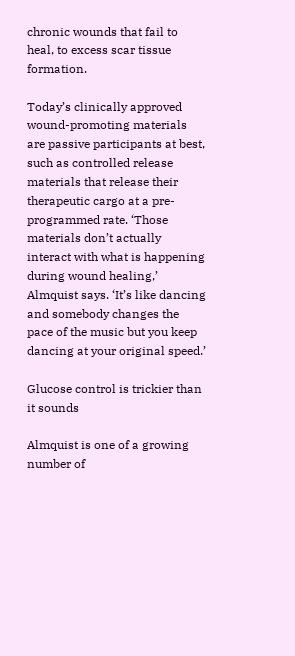chronic wounds that fail to heal, to excess scar tissue formation.

Today’s clinically approved wound-promoting materials are passive participants at best, such as controlled release materials that release their therapeutic cargo at a pre-programmed rate. ‘Those materials don’t actually interact with what is happening during wound healing,’ Almquist says. ‘It’s like dancing and somebody changes the pace of the music but you keep dancing at your original speed.’

Glucose control is trickier than it sounds

Almquist is one of a growing number of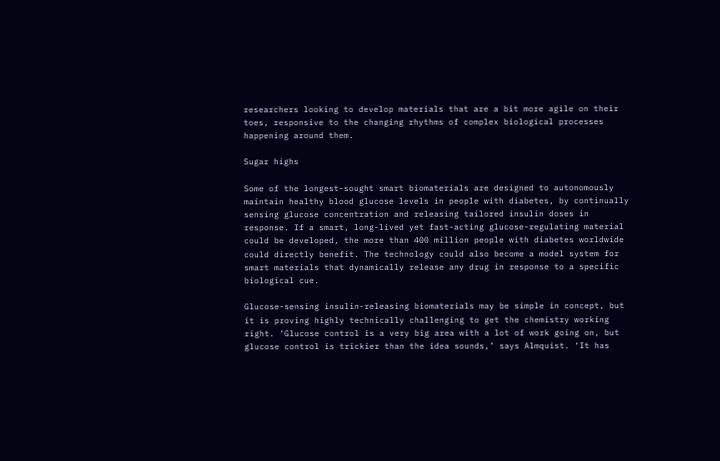researchers looking to develop materials that are a bit more agile on their toes, responsive to the changing rhythms of complex biological processes happening around them.

Sugar highs

Some of the longest-sought smart biomaterials are designed to autonomously maintain healthy blood glucose levels in people with diabetes, by continually sensing glucose concentration and releasing tailored insulin doses in response. If a smart, long-lived yet fast-acting glucose-regulating material could be developed, the more than 400 million people with diabetes worldwide could directly benefit. The technology could also become a model system for smart materials that dynamically release any drug in response to a specific biological cue.

Glucose-sensing insulin-releasing biomaterials may be simple in concept, but it is proving highly technically challenging to get the chemistry working right. ‘Glucose control is a very big area with a lot of work going on, but glucose control is trickier than the idea sounds,’ says Almquist. ‘It has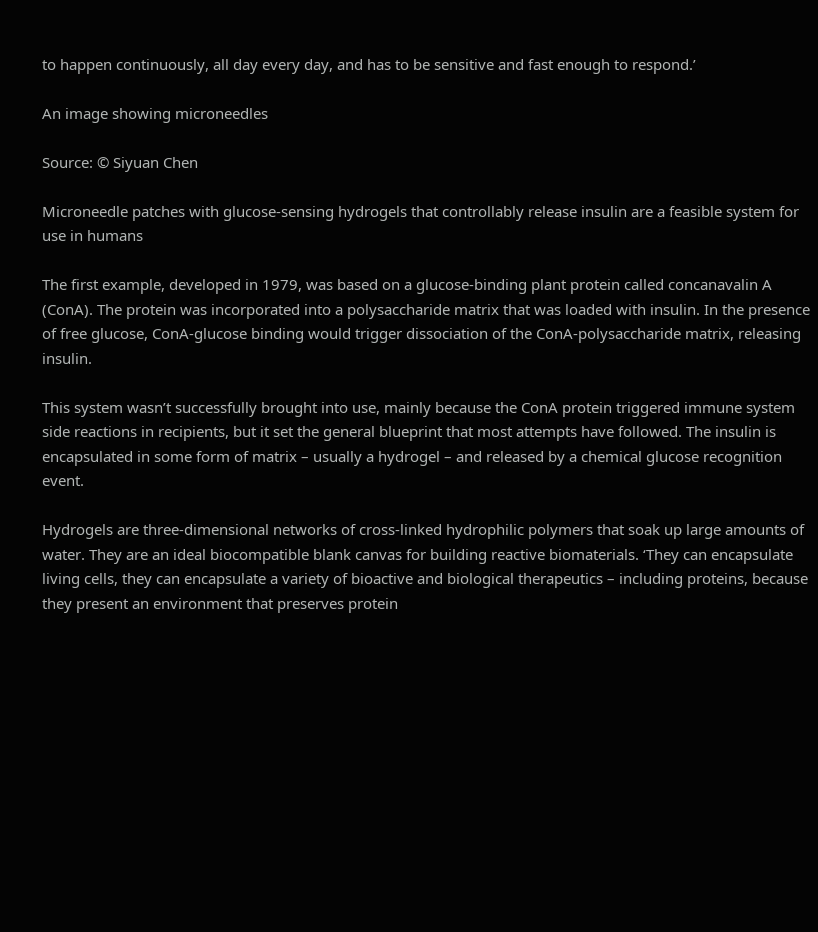to happen continuously, all day every day, and has to be sensitive and fast enough to respond.’

An image showing microneedles

Source: © Siyuan Chen

Microneedle patches with glucose-sensing hydrogels that controllably release insulin are a feasible system for use in humans

The first example, developed in 1979, was based on a glucose-binding plant protein called concanavalin A (ConA). The protein was incorporated into a polysaccharide matrix that was loaded with insulin. In the presence of free glucose, ConA-glucose binding would trigger dissociation of the ConA-polysaccharide matrix, releasing insulin.

This system wasn’t successfully brought into use, mainly because the ConA protein triggered immune system side reactions in recipients, but it set the general blueprint that most attempts have followed. The insulin is encapsulated in some form of matrix – usually a hydrogel – and released by a chemical glucose recognition event.

Hydrogels are three-dimensional networks of cross-linked hydrophilic polymers that soak up large amounts of water. They are an ideal biocompatible blank canvas for building reactive biomaterials. ‘They can encapsulate living cells, they can encapsulate a variety of bioactive and biological therapeutics – including proteins, because they present an environment that preserves protein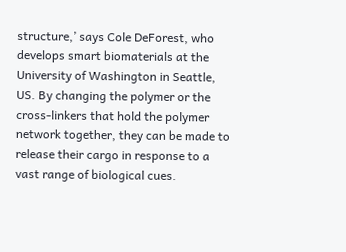structure,’ says Cole DeForest, who develops smart biomaterials at the University of Washington in Seattle, US. By changing the polymer or the cross-linkers that hold the polymer network together, they can be made to release their cargo in response to a vast range of biological cues.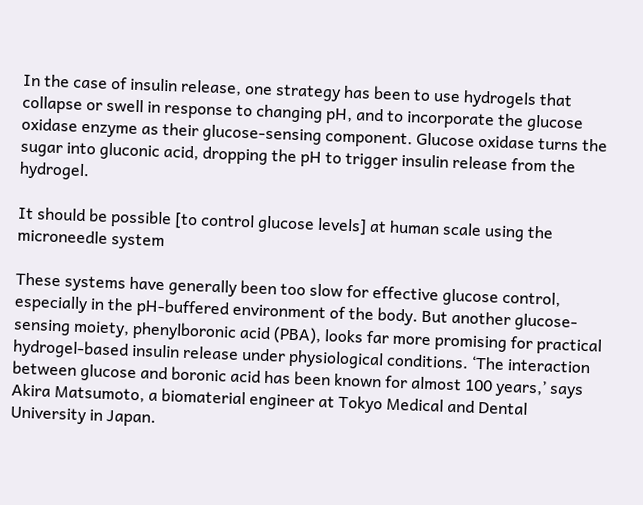In the case of insulin release, one strategy has been to use hydrogels that collapse or swell in response to changing pH, and to incorporate the glucose oxidase enzyme as their glucose-sensing component. Glucose oxidase turns the sugar into gluconic acid, dropping the pH to trigger insulin release from the hydrogel.

It should be possible [to control glucose levels] at human scale using the microneedle system

These systems have generally been too slow for effective glucose control, especially in the pH-buffered environment of the body. But another glucose-sensing moiety, phenylboronic acid (PBA), looks far more promising for practical hydrogel-based insulin release under physiological conditions. ‘The interaction between glucose and boronic acid has been known for almost 100 years,’ says Akira Matsumoto, a biomaterial engineer at Tokyo Medical and Dental University in Japan.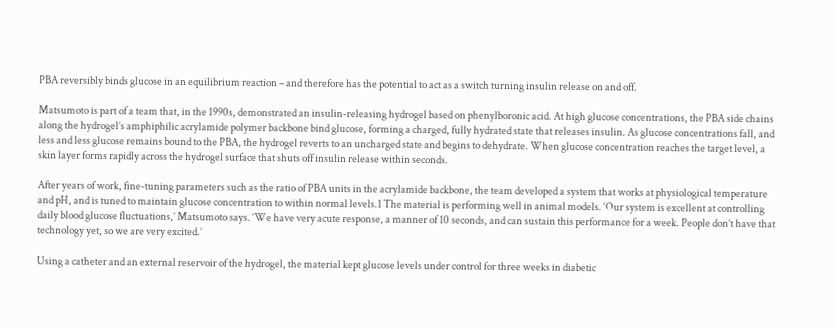PBA reversibly binds glucose in an equilibrium reaction – and therefore has the potential to act as a switch turning insulin release on and off.

Matsumoto is part of a team that, in the 1990s, demonstrated an insulin-releasing hydrogel based on phenylboronic acid. At high glucose concentrations, the PBA side chains along the hydrogel’s amphiphilic acrylamide polymer backbone bind glucose, forming a charged, fully hydrated state that releases insulin. As glucose concentrations fall, and less and less glucose remains bound to the PBA, the hydrogel reverts to an uncharged state and begins to dehydrate. When glucose concentration reaches the target level, a skin layer forms rapidly across the hydrogel surface that shuts off insulin release within seconds.

After years of work, fine-tuning parameters such as the ratio of PBA units in the acrylamide backbone, the team developed a system that works at physiological temperature and pH, and is tuned to maintain glucose concentration to within normal levels.1 The material is performing well in animal models. ‘Our system is excellent at controlling daily blood glucose fluctuations,’ Matsumoto says. ‘We have very acute response, a manner of 10 seconds, and can sustain this performance for a week. People don’t have that technology yet, so we are very excited.’

Using a catheter and an external reservoir of the hydrogel, the material kept glucose levels under control for three weeks in diabetic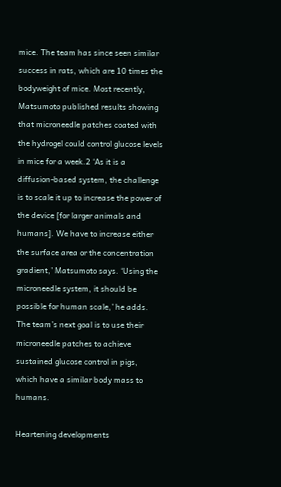mice. The team has since seen similar success in rats, which are 10 times the bodyweight of mice. Most recently, Matsumoto published results showing that microneedle patches coated with the hydrogel could control glucose levels in mice for a week.2 ‘As it is a diffusion-based system, the challenge is to scale it up to increase the power of the device [for larger animals and humans]. We have to increase either the surface area or the concentration gradient,’ Matsumoto says. ‘Using the microneedle system, it should be possible for human scale,’ he adds. The team’s next goal is to use their microneedle patches to achieve sustained glucose control in pigs, which have a similar body mass to humans.

Heartening developments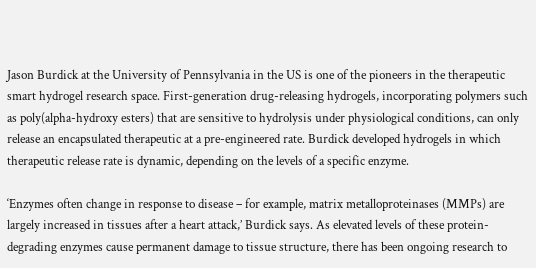Jason Burdick at the University of Pennsylvania in the US is one of the pioneers in the therapeutic smart hydrogel research space. First-generation drug-releasing hydrogels, incorporating polymers such as poly(alpha-hydroxy esters) that are sensitive to hydrolysis under physiological conditions, can only release an encapsulated therapeutic at a pre-engineered rate. Burdick developed hydrogels in which therapeutic release rate is dynamic, depending on the levels of a specific enzyme.

‘Enzymes often change in response to disease – for example, matrix metalloproteinases (MMPs) are largely increased in tissues after a heart attack,’ Burdick says. As elevated levels of these protein-degrading enzymes cause permanent damage to tissue structure, there has been ongoing research to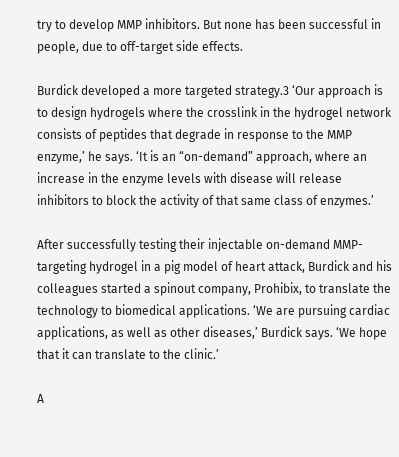try to develop MMP inhibitors. But none has been successful in people, due to off-target side effects.

Burdick developed a more targeted strategy.3 ‘Our approach is to design hydrogels where the crosslink in the hydrogel network consists of peptides that degrade in response to the MMP enzyme,’ he says. ‘It is an “on-demand” approach, where an increase in the enzyme levels with disease will release inhibitors to block the activity of that same class of enzymes.’

After successfully testing their injectable on-demand MMP-targeting hydrogel in a pig model of heart attack, Burdick and his colleagues started a spinout company, Prohibix, to translate the technology to biomedical applications. ‘We are pursuing cardiac applications, as well as other diseases,’ Burdick says. ‘We hope that it can translate to the clinic.’

A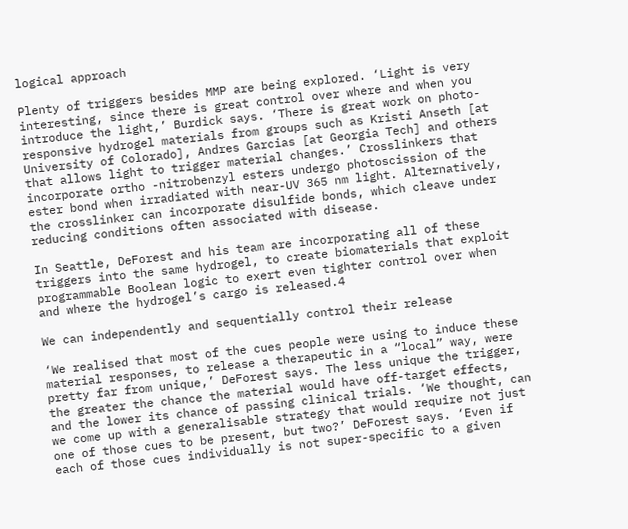logical approach

Plenty of triggers besides MMP are being explored. ‘Light is very interesting, since there is great control over where and when you introduce the light,’ Burdick says. ‘There is great work on photo-responsive hydrogel materials from groups such as Kristi Anseth [at University of Colorado], Andres Garcias [at Georgia Tech] and others that allows light to trigger material changes.’ Crosslinkers that incorporate ortho -nitrobenzyl esters undergo photoscission of the ester bond when irradiated with near-UV 365 nm light. Alternatively, the crosslinker can incorporate disulfide bonds, which cleave under reducing conditions often associated with disease.

In Seattle, DeForest and his team are incorporating all of these triggers into the same hydrogel, to create biomaterials that exploit programmable Boolean logic to exert even tighter control over when and where the hydrogel’s cargo is released.4

We can independently and sequentially control their release

‘We realised that most of the cues people were using to induce these material responses, to release a therapeutic in a “local” way, were pretty far from unique,’ DeForest says. The less unique the trigger, the greater the chance the material would have off-target effects, and the lower its chance of passing clinical trials. ‘We thought, can we come up with a generalisable strategy that would require not just one of those cues to be present, but two?’ DeForest says. ‘Even if each of those cues individually is not super-specific to a given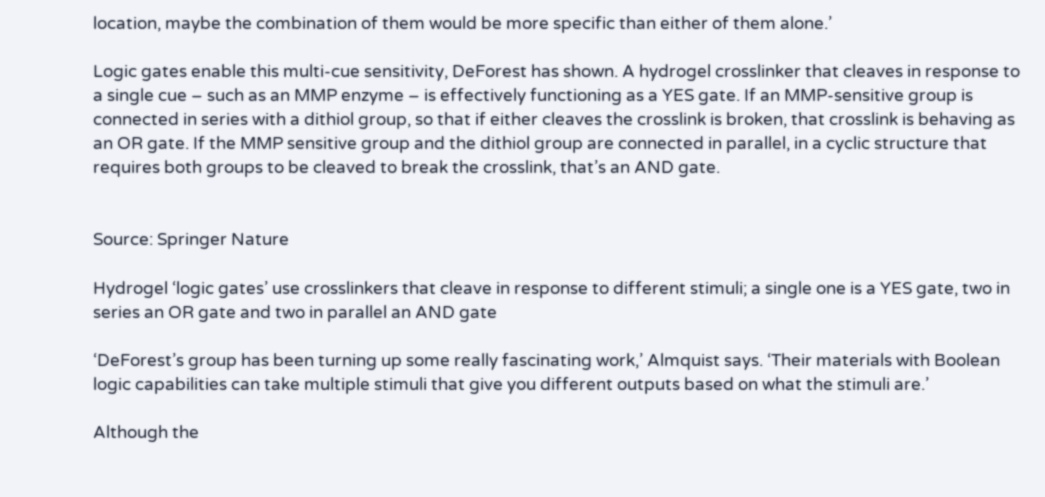location, maybe the combination of them would be more specific than either of them alone.’

Logic gates enable this multi-cue sensitivity, DeForest has shown. A hydrogel crosslinker that cleaves in response to a single cue – such as an MMP enzyme – is effectively functioning as a YES gate. If an MMP-sensitive group is connected in series with a dithiol group, so that if either cleaves the crosslink is broken, that crosslink is behaving as an OR gate. If the MMP sensitive group and the dithiol group are connected in parallel, in a cyclic structure that requires both groups to be cleaved to break the crosslink, that’s an AND gate.


Source: Springer Nature

Hydrogel ‘logic gates’ use crosslinkers that cleave in response to different stimuli; a single one is a YES gate, two in series an OR gate and two in parallel an AND gate

‘DeForest’s group has been turning up some really fascinating work,’ Almquist says. ‘Their materials with Boolean logic capabilities can take multiple stimuli that give you different outputs based on what the stimuli are.’

Although the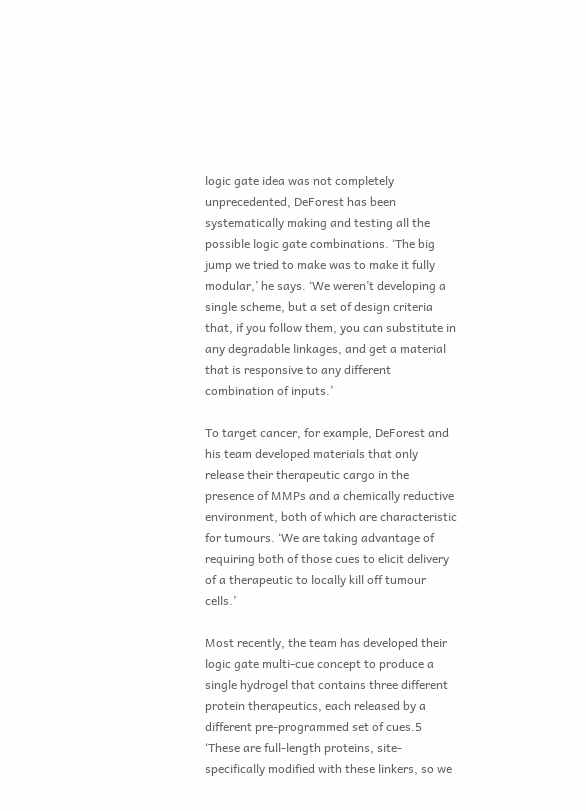logic gate idea was not completely unprecedented, DeForest has been systematically making and testing all the possible logic gate combinations. ‘The big jump we tried to make was to make it fully modular,’ he says. ‘We weren’t developing a single scheme, but a set of design criteria that, if you follow them, you can substitute in any degradable linkages, and get a material that is responsive to any different combination of inputs.’

To target cancer, for example, DeForest and his team developed materials that only release their therapeutic cargo in the presence of MMPs and a chemically reductive environment, both of which are characteristic for tumours. ‘We are taking advantage of requiring both of those cues to elicit delivery of a therapeutic to locally kill off tumour cells.’

Most recently, the team has developed their logic gate multi-cue concept to produce a single hydrogel that contains three different protein therapeutics, each released by a different pre-programmed set of cues.5 ‘These are full-length proteins, site-specifically modified with these linkers, so we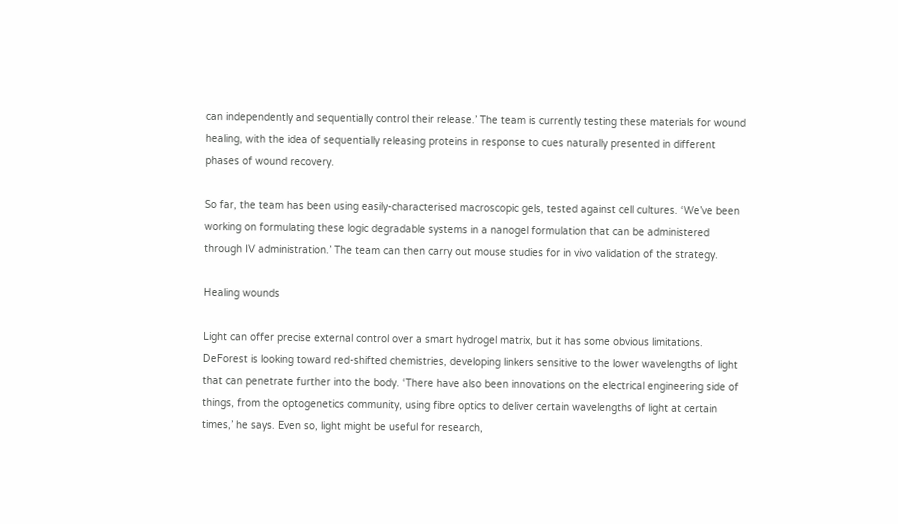can independently and sequentially control their release.’ The team is currently testing these materials for wound healing, with the idea of sequentially releasing proteins in response to cues naturally presented in different phases of wound recovery.

So far, the team has been using easily-characterised macroscopic gels, tested against cell cultures. ‘We’ve been working on formulating these logic degradable systems in a nanogel formulation that can be administered through IV administration.’ The team can then carry out mouse studies for in vivo validation of the strategy.

Healing wounds

Light can offer precise external control over a smart hydrogel matrix, but it has some obvious limitations. DeForest is looking toward red-shifted chemistries, developing linkers sensitive to the lower wavelengths of light that can penetrate further into the body. ‘There have also been innovations on the electrical engineering side of things, from the optogenetics community, using fibre optics to deliver certain wavelengths of light at certain times,’ he says. Even so, light might be useful for research,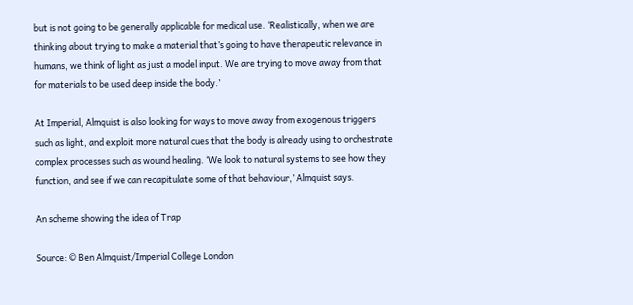but is not going to be generally applicable for medical use. ‘Realistically, when we are thinking about trying to make a material that’s going to have therapeutic relevance in humans, we think of light as just a model input. We are trying to move away from that for materials to be used deep inside the body.’

At Imperial, Almquist is also looking for ways to move away from exogenous triggers such as light, and exploit more natural cues that the body is already using to orchestrate complex processes such as wound healing. ‘We look to natural systems to see how they function, and see if we can recapitulate some of that behaviour,’ Almquist says.

An scheme showing the idea of Trap

Source: © Ben Almquist/Imperial College London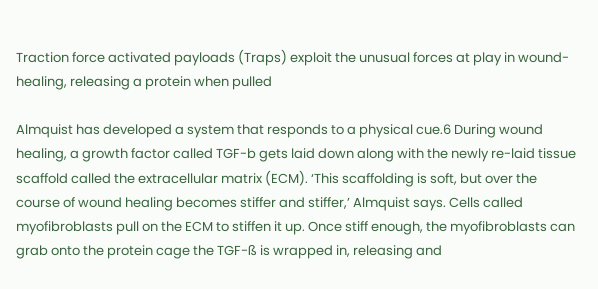Traction force activated payloads (Traps) exploit the unusual forces at play in wound-healing, releasing a protein when pulled

Almquist has developed a system that responds to a physical cue.6 During wound healing, a growth factor called TGF-b gets laid down along with the newly re-laid tissue scaffold called the extracellular matrix (ECM). ‘This scaffolding is soft, but over the course of wound healing becomes stiffer and stiffer,’ Almquist says. Cells called myofibroblasts pull on the ECM to stiffen it up. Once stiff enough, the myofibroblasts can grab onto the protein cage the TGF-ß is wrapped in, releasing and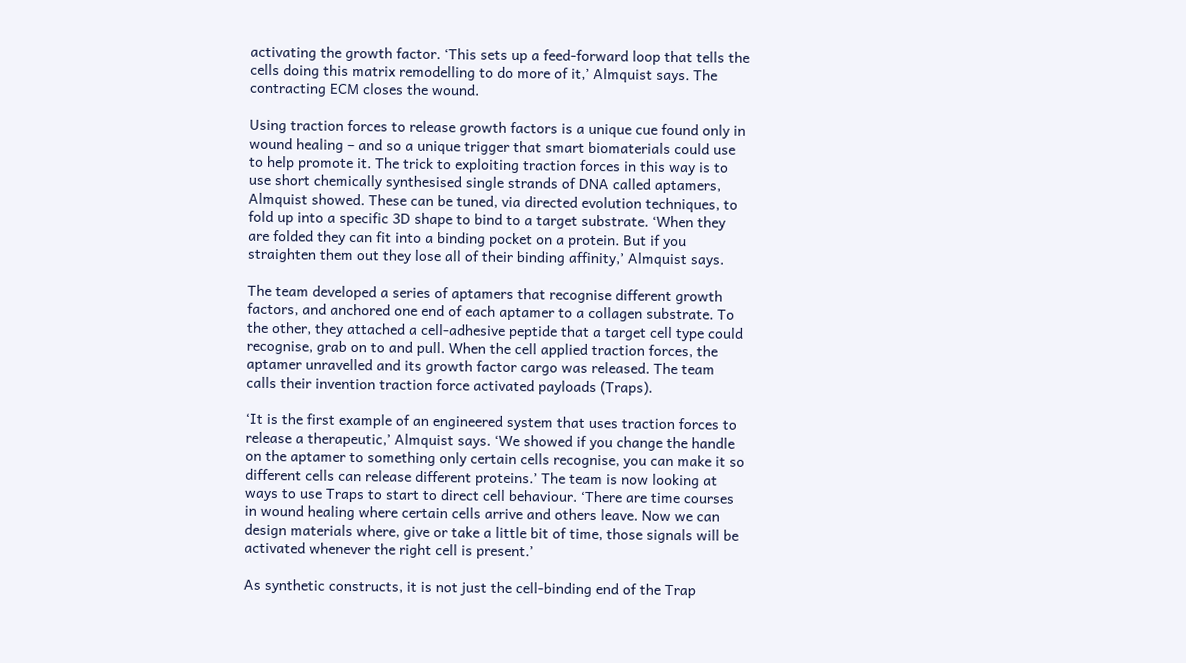activating the growth factor. ‘This sets up a feed-forward loop that tells the cells doing this matrix remodelling to do more of it,’ Almquist says. The contracting ECM closes the wound.

Using traction forces to release growth factors is a unique cue found only in wound healing – and so a unique trigger that smart biomaterials could use to help promote it. The trick to exploiting traction forces in this way is to use short chemically synthesised single strands of DNA called aptamers, Almquist showed. These can be tuned, via directed evolution techniques, to fold up into a specific 3D shape to bind to a target substrate. ‘When they are folded they can fit into a binding pocket on a protein. But if you straighten them out they lose all of their binding affinity,’ Almquist says.

The team developed a series of aptamers that recognise different growth factors, and anchored one end of each aptamer to a collagen substrate. To the other, they attached a cell-adhesive peptide that a target cell type could recognise, grab on to and pull. When the cell applied traction forces, the aptamer unravelled and its growth factor cargo was released. The team calls their invention traction force activated payloads (Traps).

‘It is the first example of an engineered system that uses traction forces to release a therapeutic,’ Almquist says. ‘We showed if you change the handle on the aptamer to something only certain cells recognise, you can make it so different cells can release different proteins.’ The team is now looking at ways to use Traps to start to direct cell behaviour. ‘There are time courses in wound healing where certain cells arrive and others leave. Now we can design materials where, give or take a little bit of time, those signals will be activated whenever the right cell is present.’

As synthetic constructs, it is not just the cell-binding end of the Trap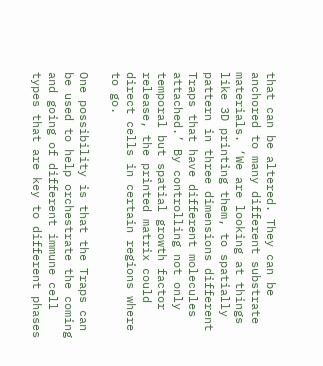that can be altered. They can be anchored to many different substrate materials. ‘We are looking at things like 3D printing them, to spatially pattern in three dimensions different Traps that have different molecules attached.’ By controlling not only temporal but spatial growth factor release, the printed matrix could direct cells in certain regions where to go.

One possibility is that the Traps can be used to help orchestrate the coming and going of different immune cell types that are key to different phases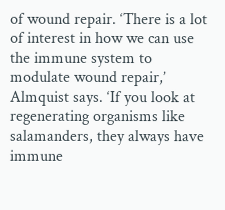of wound repair. ‘There is a lot of interest in how we can use the immune system to modulate wound repair,’ Almquist says. ‘If you look at regenerating organisms like salamanders, they always have immune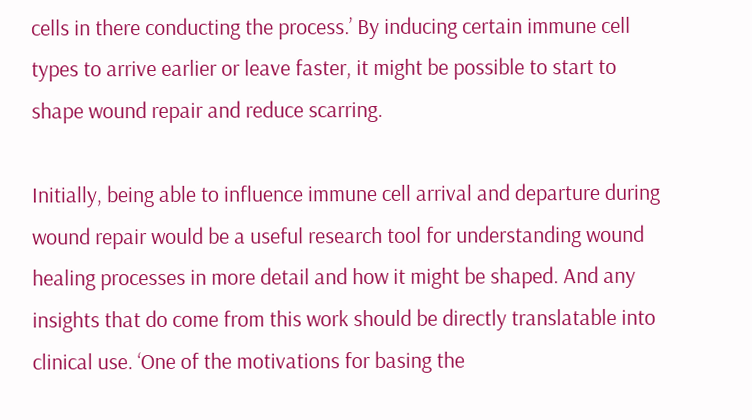cells in there conducting the process.’ By inducing certain immune cell types to arrive earlier or leave faster, it might be possible to start to shape wound repair and reduce scarring.

Initially, being able to influence immune cell arrival and departure during wound repair would be a useful research tool for understanding wound healing processes in more detail and how it might be shaped. And any insights that do come from this work should be directly translatable into clinical use. ‘One of the motivations for basing the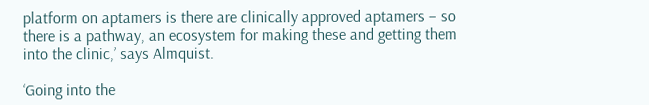platform on aptamers is there are clinically approved aptamers – so there is a pathway, an ecosystem for making these and getting them into the clinic,’ says Almquist.

‘Going into the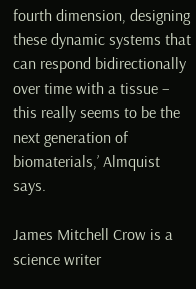fourth dimension, designing these dynamic systems that can respond bidirectionally over time with a tissue – this really seems to be the next generation of biomaterials,’ Almquist says.

James Mitchell Crow is a science writer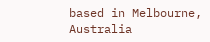based in Melbourne, Australia